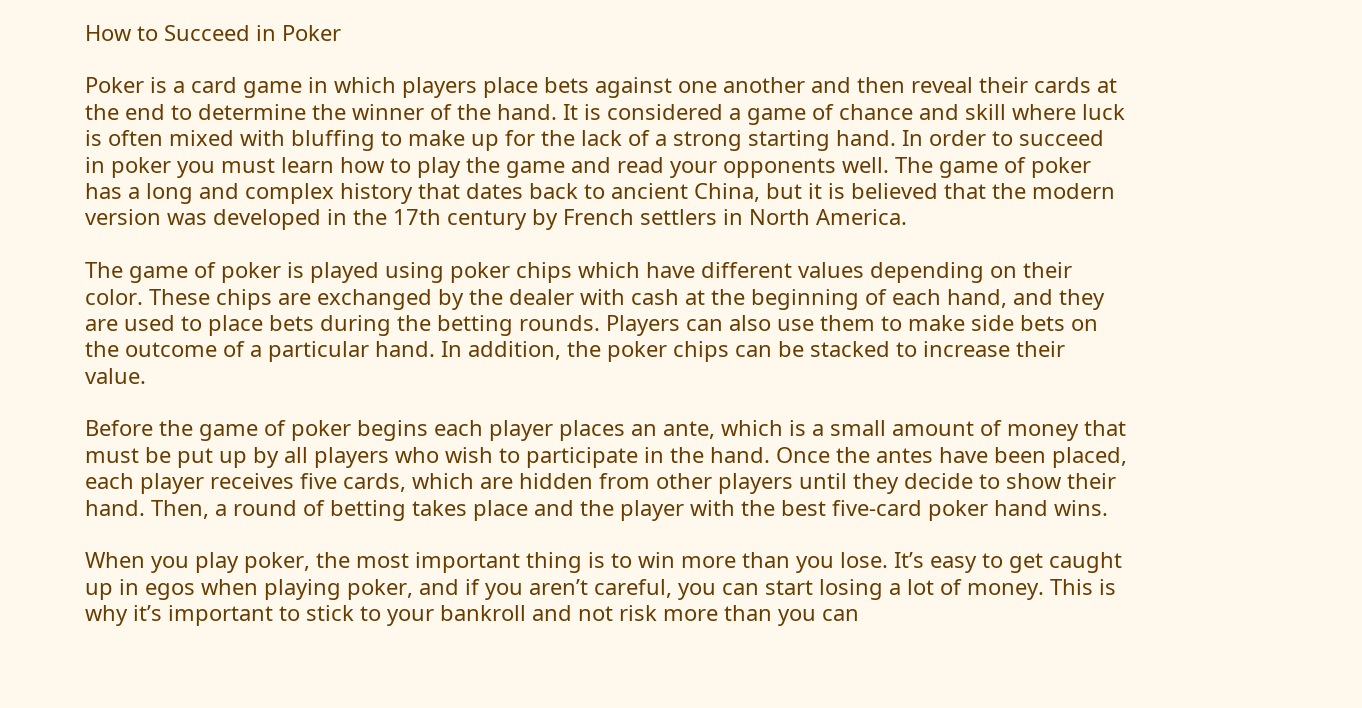How to Succeed in Poker

Poker is a card game in which players place bets against one another and then reveal their cards at the end to determine the winner of the hand. It is considered a game of chance and skill where luck is often mixed with bluffing to make up for the lack of a strong starting hand. In order to succeed in poker you must learn how to play the game and read your opponents well. The game of poker has a long and complex history that dates back to ancient China, but it is believed that the modern version was developed in the 17th century by French settlers in North America.

The game of poker is played using poker chips which have different values depending on their color. These chips are exchanged by the dealer with cash at the beginning of each hand, and they are used to place bets during the betting rounds. Players can also use them to make side bets on the outcome of a particular hand. In addition, the poker chips can be stacked to increase their value.

Before the game of poker begins each player places an ante, which is a small amount of money that must be put up by all players who wish to participate in the hand. Once the antes have been placed, each player receives five cards, which are hidden from other players until they decide to show their hand. Then, a round of betting takes place and the player with the best five-card poker hand wins.

When you play poker, the most important thing is to win more than you lose. It’s easy to get caught up in egos when playing poker, and if you aren’t careful, you can start losing a lot of money. This is why it’s important to stick to your bankroll and not risk more than you can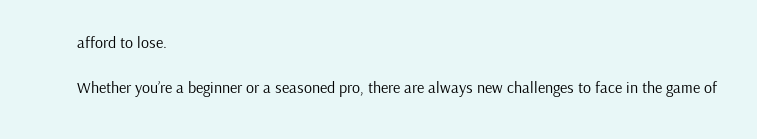afford to lose.

Whether you’re a beginner or a seasoned pro, there are always new challenges to face in the game of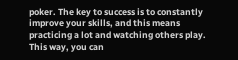poker. The key to success is to constantly improve your skills, and this means practicing a lot and watching others play. This way, you can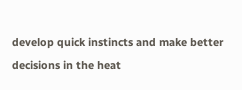develop quick instincts and make better decisions in the heat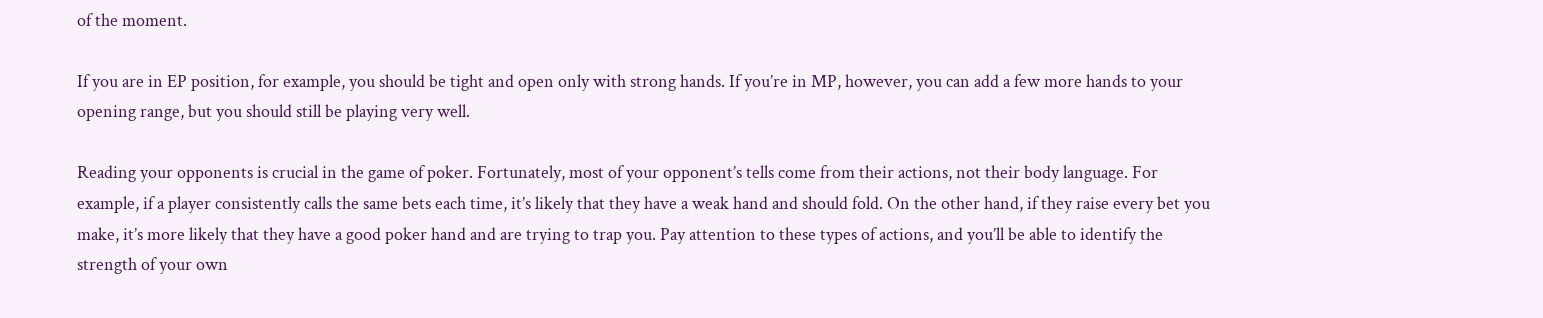of the moment.

If you are in EP position, for example, you should be tight and open only with strong hands. If you’re in MP, however, you can add a few more hands to your opening range, but you should still be playing very well.

Reading your opponents is crucial in the game of poker. Fortunately, most of your opponent’s tells come from their actions, not their body language. For example, if a player consistently calls the same bets each time, it’s likely that they have a weak hand and should fold. On the other hand, if they raise every bet you make, it’s more likely that they have a good poker hand and are trying to trap you. Pay attention to these types of actions, and you’ll be able to identify the strength of your own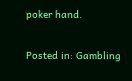poker hand.

Posted in: Gambling